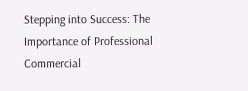Stepping into Success: The Importance of Professional Commercial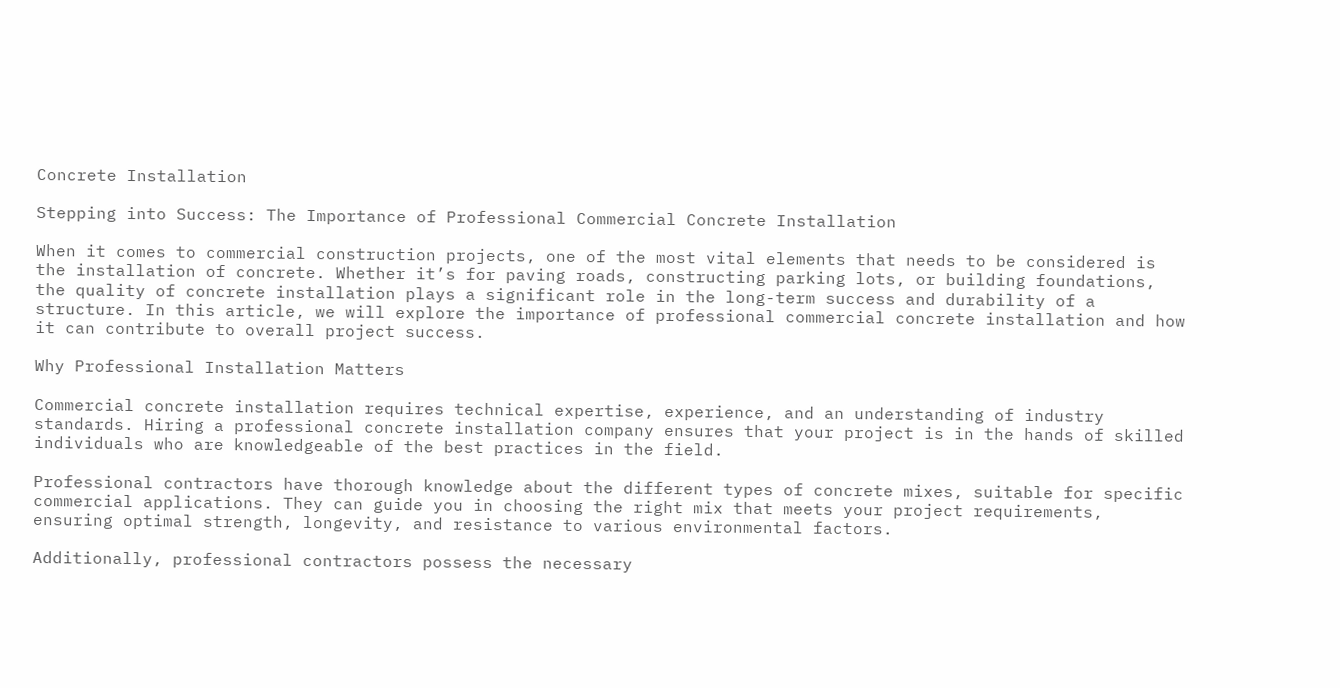Concrete Installation

Stepping into Success: The Importance of Professional Commercial Concrete Installation

When it comes to commercial construction projects, one of the most vital elements that needs to be considered is the installation of concrete. Whether it’s for paving roads, constructing parking lots, or building foundations, the quality of concrete installation plays a significant role in the long-term success and durability of a structure. In this article, we will explore the importance of professional commercial concrete installation and how it can contribute to overall project success.

Why Professional Installation Matters

Commercial concrete installation requires technical expertise, experience, and an understanding of industry standards. Hiring a professional concrete installation company ensures that your project is in the hands of skilled individuals who are knowledgeable of the best practices in the field.

Professional contractors have thorough knowledge about the different types of concrete mixes, suitable for specific commercial applications. They can guide you in choosing the right mix that meets your project requirements, ensuring optimal strength, longevity, and resistance to various environmental factors.

Additionally, professional contractors possess the necessary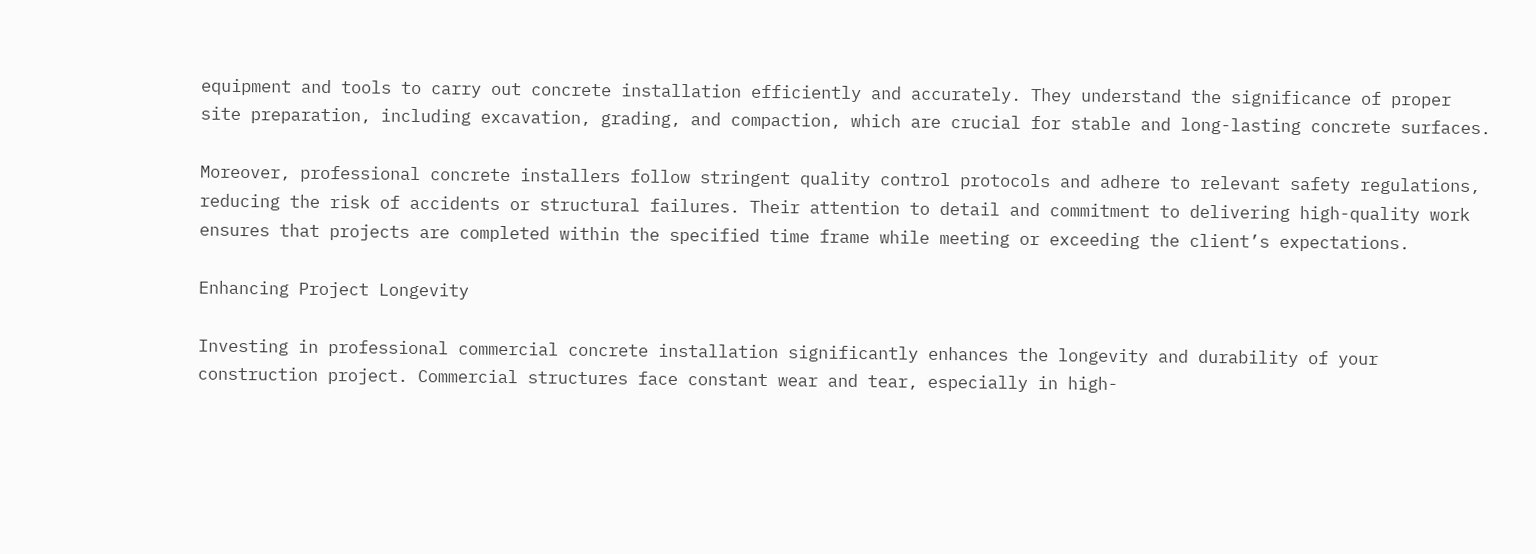equipment and tools to carry out concrete installation efficiently and accurately. They understand the significance of proper site preparation, including excavation, grading, and compaction, which are crucial for stable and long-lasting concrete surfaces.

Moreover, professional concrete installers follow stringent quality control protocols and adhere to relevant safety regulations, reducing the risk of accidents or structural failures. Their attention to detail and commitment to delivering high-quality work ensures that projects are completed within the specified time frame while meeting or exceeding the client’s expectations.

Enhancing Project Longevity

Investing in professional commercial concrete installation significantly enhances the longevity and durability of your construction project. Commercial structures face constant wear and tear, especially in high-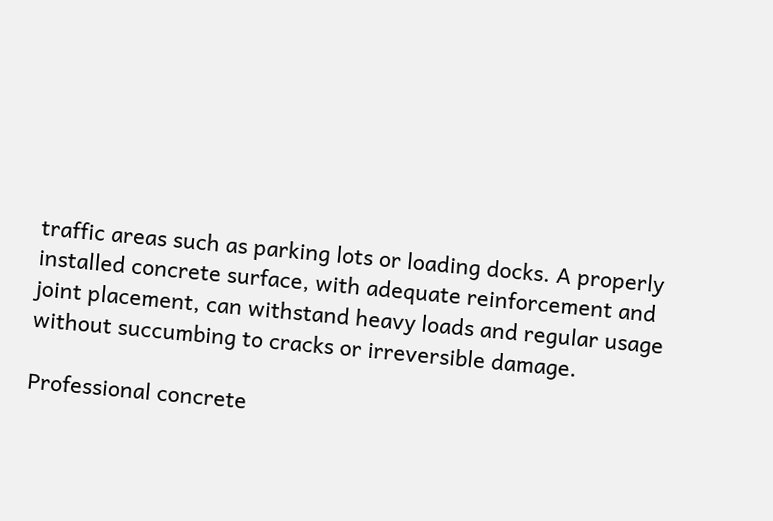traffic areas such as parking lots or loading docks. A properly installed concrete surface, with adequate reinforcement and joint placement, can withstand heavy loads and regular usage without succumbing to cracks or irreversible damage.

Professional concrete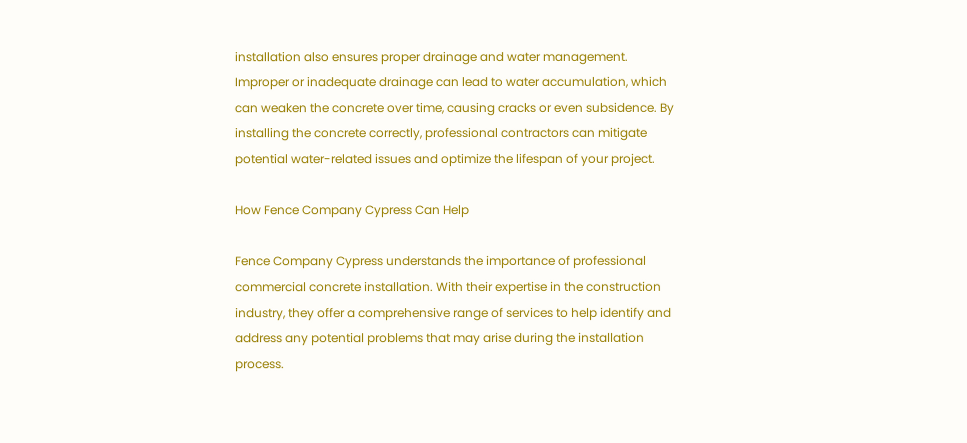installation also ensures proper drainage and water management. Improper or inadequate drainage can lead to water accumulation, which can weaken the concrete over time, causing cracks or even subsidence. By installing the concrete correctly, professional contractors can mitigate potential water-related issues and optimize the lifespan of your project.

How Fence Company Cypress Can Help

Fence Company Cypress understands the importance of professional commercial concrete installation. With their expertise in the construction industry, they offer a comprehensive range of services to help identify and address any potential problems that may arise during the installation process.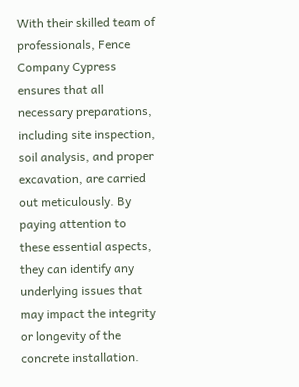With their skilled team of professionals, Fence Company Cypress ensures that all necessary preparations, including site inspection, soil analysis, and proper excavation, are carried out meticulously. By paying attention to these essential aspects, they can identify any underlying issues that may impact the integrity or longevity of the concrete installation.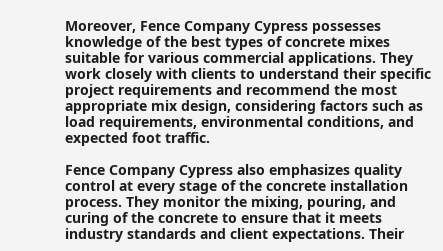Moreover, Fence Company Cypress possesses knowledge of the best types of concrete mixes suitable for various commercial applications. They work closely with clients to understand their specific project requirements and recommend the most appropriate mix design, considering factors such as load requirements, environmental conditions, and expected foot traffic.

Fence Company Cypress also emphasizes quality control at every stage of the concrete installation process. They monitor the mixing, pouring, and curing of the concrete to ensure that it meets industry standards and client expectations. Their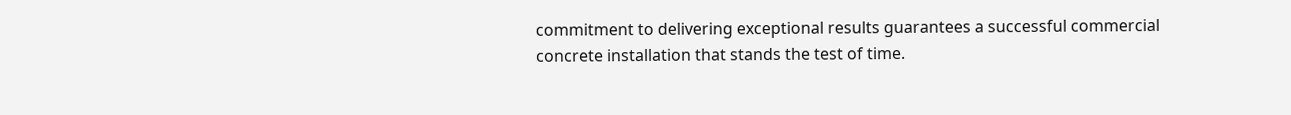commitment to delivering exceptional results guarantees a successful commercial concrete installation that stands the test of time.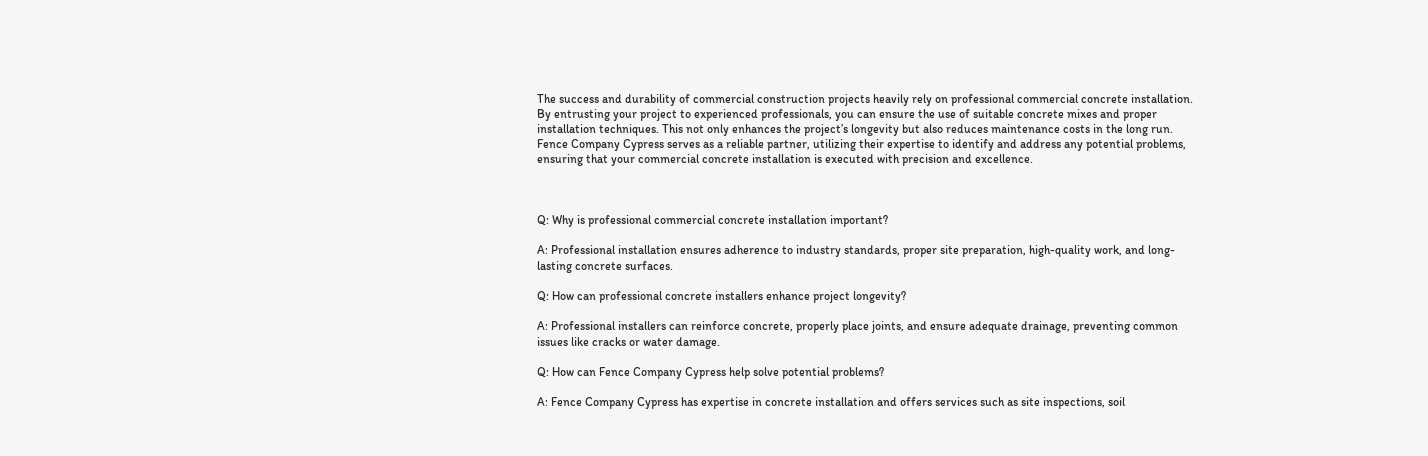The success and durability of commercial construction projects heavily rely on professional commercial concrete installation. By entrusting your project to experienced professionals, you can ensure the use of suitable concrete mixes and proper installation techniques. This not only enhances the project’s longevity but also reduces maintenance costs in the long run. Fence Company Cypress serves as a reliable partner, utilizing their expertise to identify and address any potential problems, ensuring that your commercial concrete installation is executed with precision and excellence.



Q: Why is professional commercial concrete installation important?

A: Professional installation ensures adherence to industry standards, proper site preparation, high-quality work, and long-lasting concrete surfaces.

Q: How can professional concrete installers enhance project longevity?

A: Professional installers can reinforce concrete, properly place joints, and ensure adequate drainage, preventing common issues like cracks or water damage.

Q: How can Fence Company Cypress help solve potential problems?

A: Fence Company Cypress has expertise in concrete installation and offers services such as site inspections, soil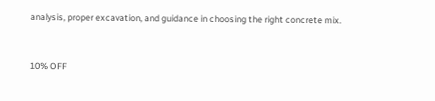analysis, proper excavation, and guidance in choosing the right concrete mix.


10% OFF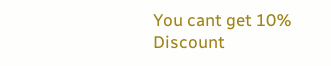You cant get 10% Discount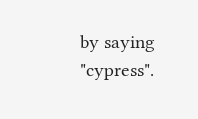by saying "cypress".